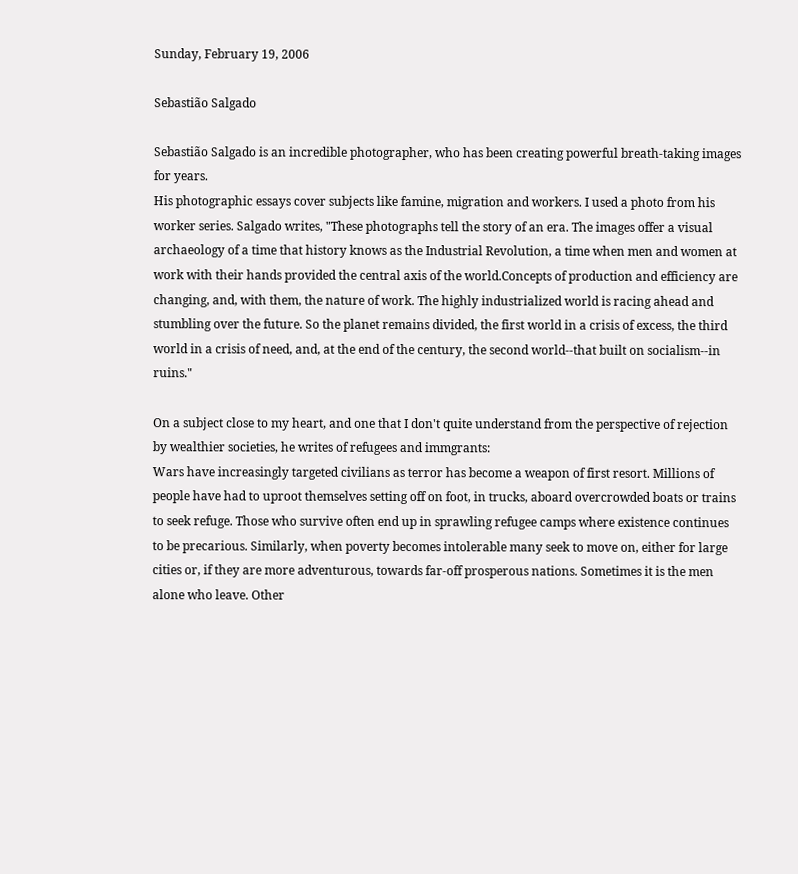Sunday, February 19, 2006

Sebastião Salgado

Sebastião Salgado is an incredible photographer, who has been creating powerful breath-taking images for years.
His photographic essays cover subjects like famine, migration and workers. I used a photo from his worker series. Salgado writes, "These photographs tell the story of an era. The images offer a visual archaeology of a time that history knows as the Industrial Revolution, a time when men and women at work with their hands provided the central axis of the world.Concepts of production and efficiency are changing, and, with them, the nature of work. The highly industrialized world is racing ahead and stumbling over the future. So the planet remains divided, the first world in a crisis of excess, the third world in a crisis of need, and, at the end of the century, the second world--that built on socialism--in ruins."

On a subject close to my heart, and one that I don't quite understand from the perspective of rejection by wealthier societies, he writes of refugees and immgrants:
Wars have increasingly targeted civilians as terror has become a weapon of first resort. Millions of people have had to uproot themselves setting off on foot, in trucks, aboard overcrowded boats or trains to seek refuge. Those who survive often end up in sprawling refugee camps where existence continues to be precarious. Similarly, when poverty becomes intolerable many seek to move on, either for large cities or, if they are more adventurous, towards far-off prosperous nations. Sometimes it is the men alone who leave. Other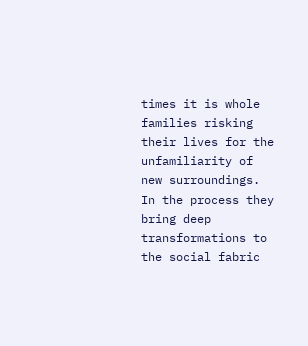times it is whole families risking their lives for the unfamiliarity of new surroundings. In the process they bring deep transformations to the social fabric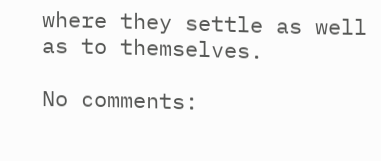where they settle as well as to themselves.

No comments: